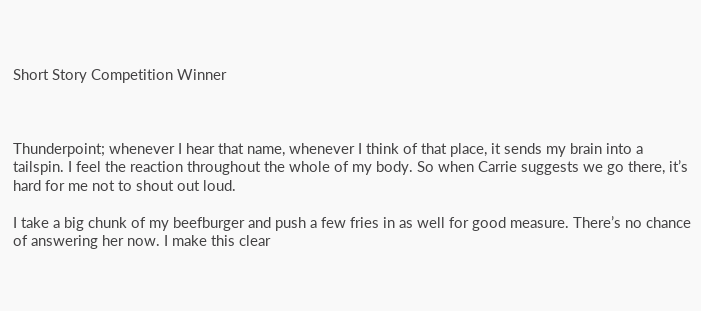Short Story Competition Winner



Thunderpoint; whenever I hear that name, whenever I think of that place, it sends my brain into a tailspin. I feel the reaction throughout the whole of my body. So when Carrie suggests we go there, it’s hard for me not to shout out loud.

I take a big chunk of my beefburger and push a few fries in as well for good measure. There’s no chance of answering her now. I make this clear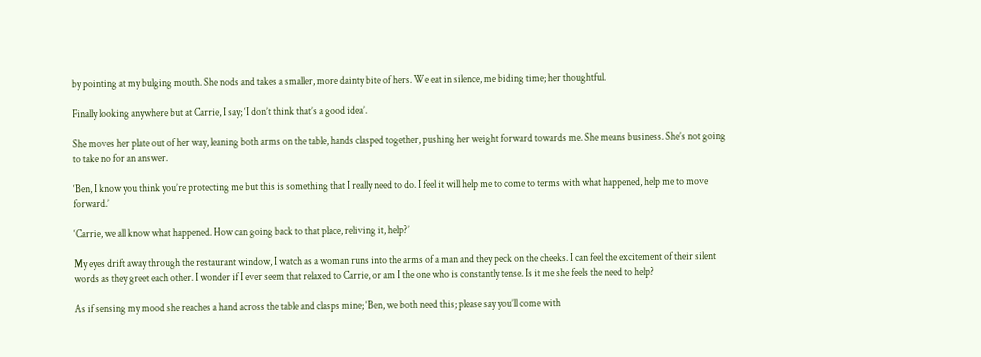by pointing at my bulging mouth. She nods and takes a smaller, more dainty bite of hers. We eat in silence, me biding time; her thoughtful.

Finally looking anywhere but at Carrie, I say; ‘I don’t think that’s a good idea’.

She moves her plate out of her way, leaning both arms on the table, hands clasped together, pushing her weight forward towards me. She means business. She’s not going to take no for an answer.

‘Ben, I know you think you’re protecting me but this is something that I really need to do. I feel it will help me to come to terms with what happened, help me to move forward.’

‘Carrie, we all know what happened. How can going back to that place, reliving it, help?’

My eyes drift away through the restaurant window, I watch as a woman runs into the arms of a man and they peck on the cheeks. I can feel the excitement of their silent words as they greet each other. I wonder if I ever seem that relaxed to Carrie, or am I the one who is constantly tense. Is it me she feels the need to help?

As if sensing my mood she reaches a hand across the table and clasps mine; ‘Ben, we both need this; please say you’ll come with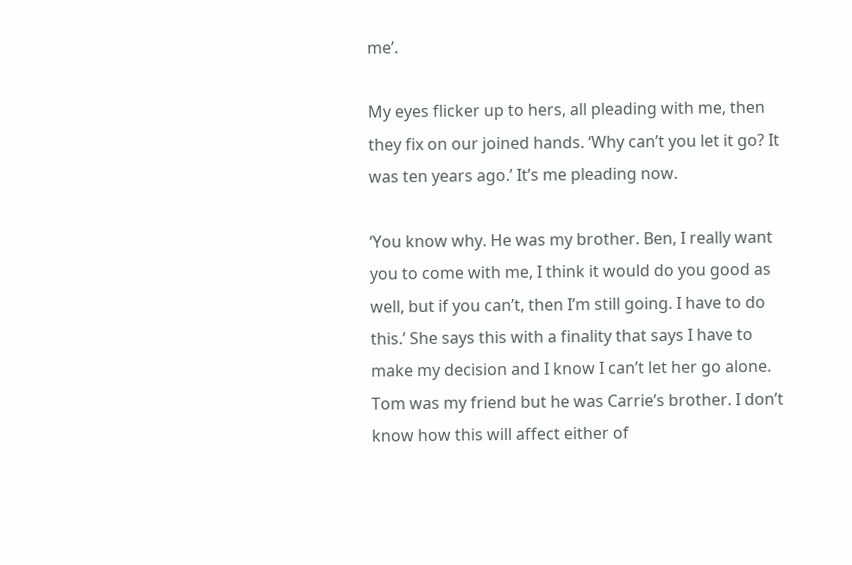me’.

My eyes flicker up to hers, all pleading with me, then they fix on our joined hands. ‘Why can’t you let it go? It was ten years ago.’ It’s me pleading now.

‘You know why. He was my brother. Ben, I really want you to come with me, I think it would do you good as well, but if you can’t, then I’m still going. I have to do this.’ She says this with a finality that says I have to make my decision and I know I can’t let her go alone. Tom was my friend but he was Carrie’s brother. I don’t know how this will affect either of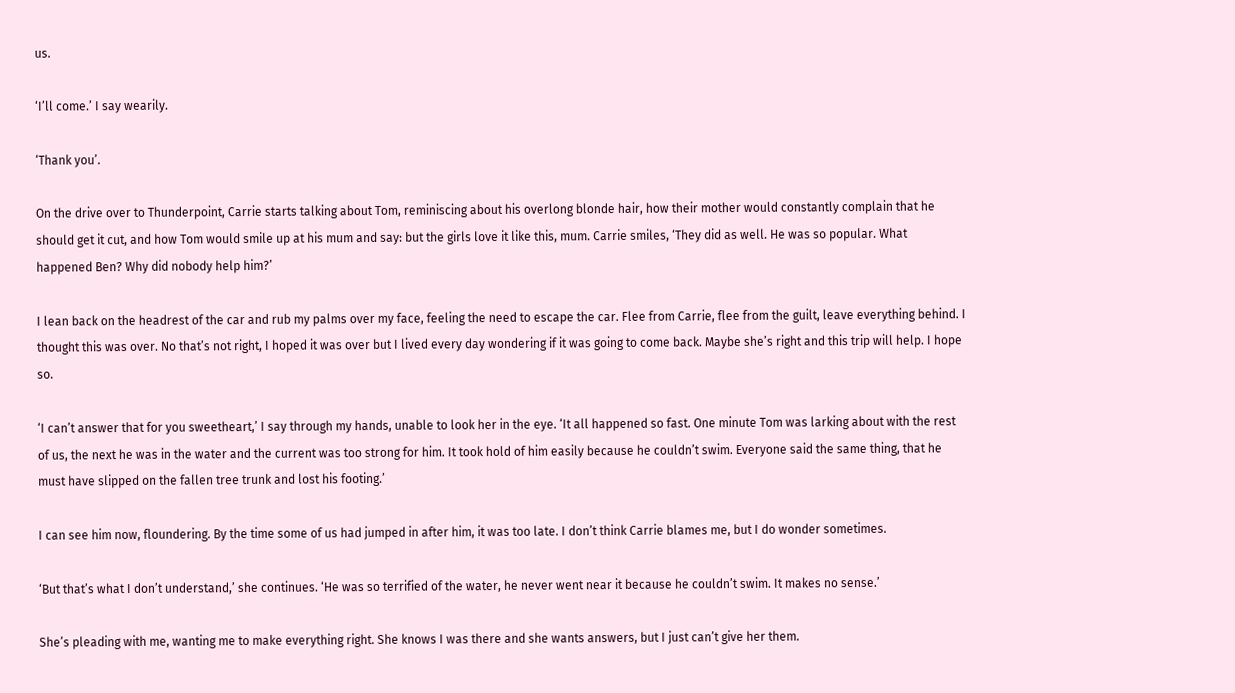us.

‘I’ll come.’ I say wearily.

‘Thank you’.

On the drive over to Thunderpoint, Carrie starts talking about Tom, reminiscing about his overlong blonde hair, how their mother would constantly complain that he should get it cut, and how Tom would smile up at his mum and say: but the girls love it like this, mum. Carrie smiles, ‘They did as well. He was so popular. What happened Ben? Why did nobody help him?’

I lean back on the headrest of the car and rub my palms over my face, feeling the need to escape the car. Flee from Carrie, flee from the guilt, leave everything behind. I thought this was over. No that’s not right, I hoped it was over but I lived every day wondering if it was going to come back. Maybe she’s right and this trip will help. I hope so.

‘I can’t answer that for you sweetheart,’ I say through my hands, unable to look her in the eye. ‘It all happened so fast. One minute Tom was larking about with the rest of us, the next he was in the water and the current was too strong for him. It took hold of him easily because he couldn’t swim. Everyone said the same thing, that he must have slipped on the fallen tree trunk and lost his footing.’

I can see him now, floundering. By the time some of us had jumped in after him, it was too late. I don’t think Carrie blames me, but I do wonder sometimes.

‘But that’s what I don’t understand,’ she continues. ‘He was so terrified of the water, he never went near it because he couldn’t swim. It makes no sense.’

She’s pleading with me, wanting me to make everything right. She knows I was there and she wants answers, but I just can’t give her them.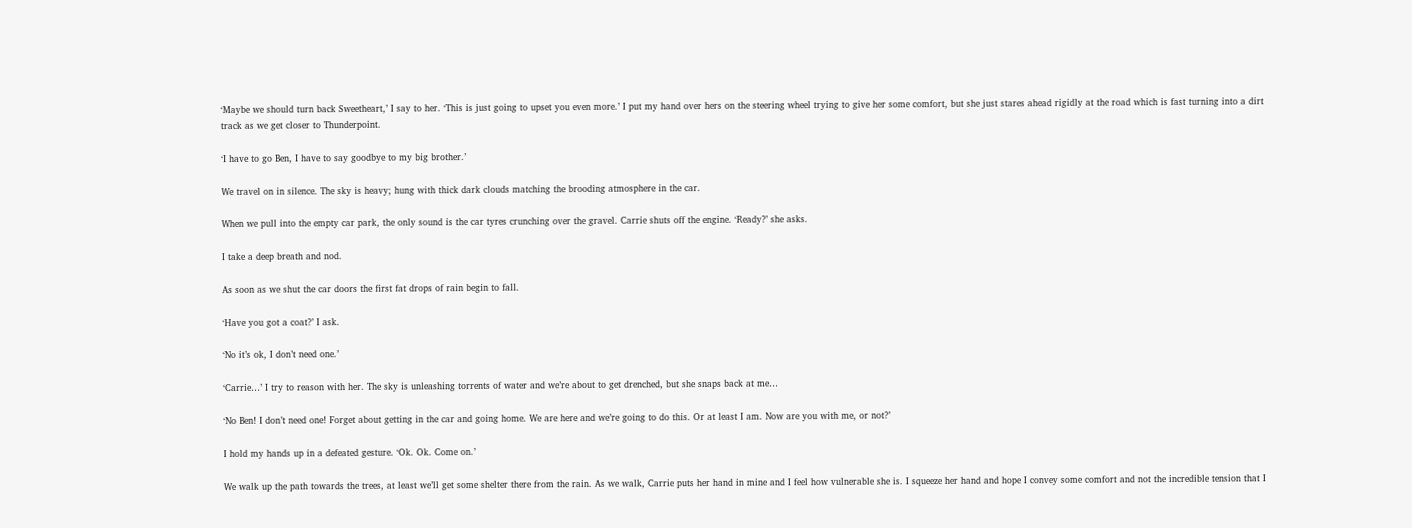‘Maybe we should turn back Sweetheart,’ I say to her. ‘This is just going to upset you even more.’ I put my hand over hers on the steering wheel trying to give her some comfort, but she just stares ahead rigidly at the road which is fast turning into a dirt track as we get closer to Thunderpoint.

‘I have to go Ben, I have to say goodbye to my big brother.’

We travel on in silence. The sky is heavy; hung with thick dark clouds matching the brooding atmosphere in the car.

When we pull into the empty car park, the only sound is the car tyres crunching over the gravel. Carrie shuts off the engine. ‘Ready?’ she asks.

I take a deep breath and nod.

As soon as we shut the car doors the first fat drops of rain begin to fall.

‘Have you got a coat?’ I ask.

‘No it’s ok, I don’t need one.’

‘Carrie…’ I try to reason with her. The sky is unleashing torrents of water and we’re about to get drenched, but she snaps back at me…

‘No Ben! I don’t need one! Forget about getting in the car and going home. We are here and we’re going to do this. Or at least I am. Now are you with me, or not?’

I hold my hands up in a defeated gesture. ‘Ok. Ok. Come on.’

We walk up the path towards the trees, at least we’ll get some shelter there from the rain. As we walk, Carrie puts her hand in mine and I feel how vulnerable she is. I squeeze her hand and hope I convey some comfort and not the incredible tension that I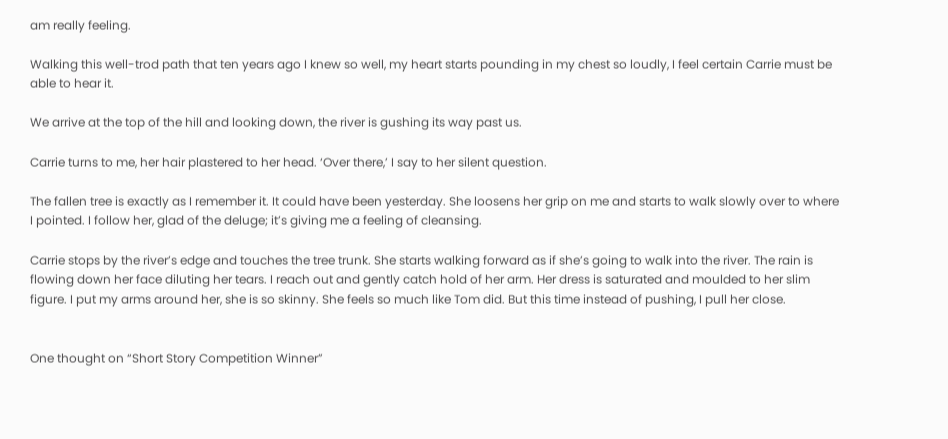am really feeling.

Walking this well-trod path that ten years ago I knew so well, my heart starts pounding in my chest so loudly, I feel certain Carrie must be able to hear it.

We arrive at the top of the hill and looking down, the river is gushing its way past us.

Carrie turns to me, her hair plastered to her head. ‘Over there,’ I say to her silent question.

The fallen tree is exactly as I remember it. It could have been yesterday. She loosens her grip on me and starts to walk slowly over to where I pointed. I follow her, glad of the deluge; it’s giving me a feeling of cleansing.

Carrie stops by the river’s edge and touches the tree trunk. She starts walking forward as if she’s going to walk into the river. The rain is flowing down her face diluting her tears. I reach out and gently catch hold of her arm. Her dress is saturated and moulded to her slim figure. I put my arms around her, she is so skinny. She feels so much like Tom did. But this time instead of pushing, I pull her close.


One thought on “Short Story Competition Winner”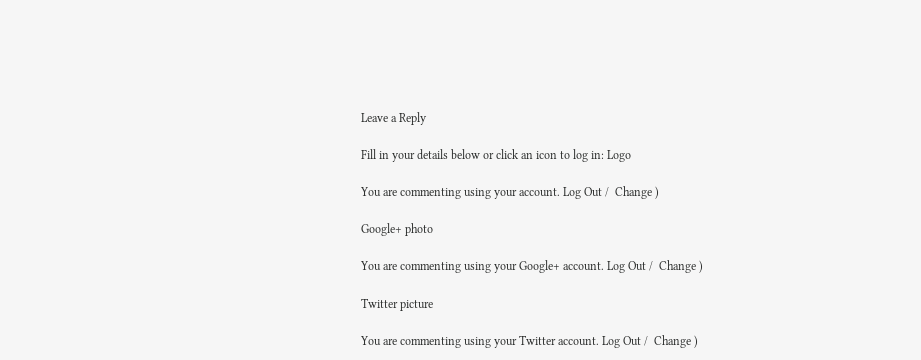Leave a Reply

Fill in your details below or click an icon to log in: Logo

You are commenting using your account. Log Out /  Change )

Google+ photo

You are commenting using your Google+ account. Log Out /  Change )

Twitter picture

You are commenting using your Twitter account. Log Out /  Change )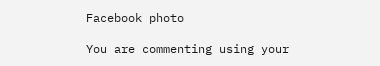Facebook photo

You are commenting using your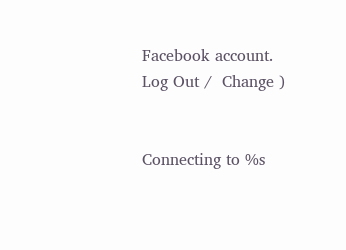Facebook account. Log Out /  Change )


Connecting to %s